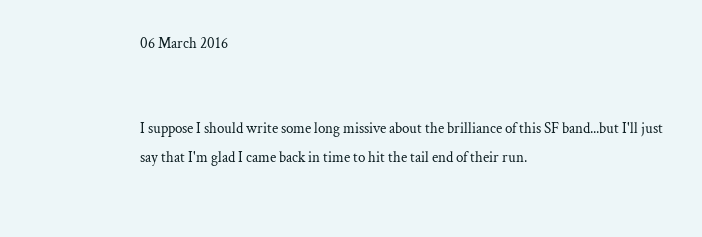06 March 2016


I suppose I should write some long missive about the brilliance of this SF band...but I'll just say that I'm glad I came back in time to hit the tail end of their run.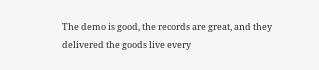The demo is good, the records are great, and they delivered the goods live every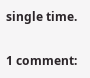single time.

1 comment: